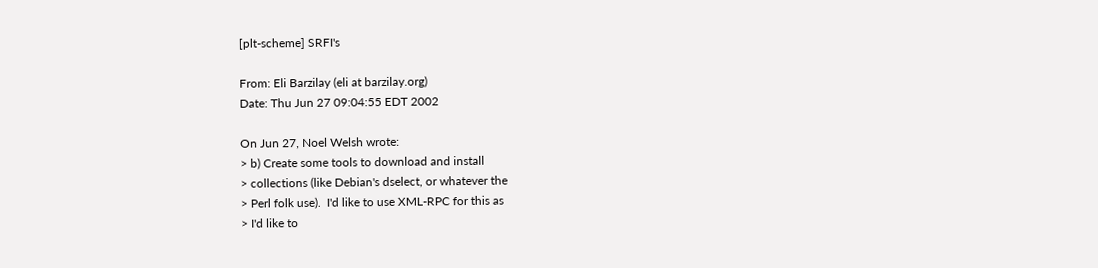[plt-scheme] SRFI's

From: Eli Barzilay (eli at barzilay.org)
Date: Thu Jun 27 09:04:55 EDT 2002

On Jun 27, Noel Welsh wrote:
> b) Create some tools to download and install
> collections (like Debian's dselect, or whatever the
> Perl folk use).  I'd like to use XML-RPC for this as
> I'd like to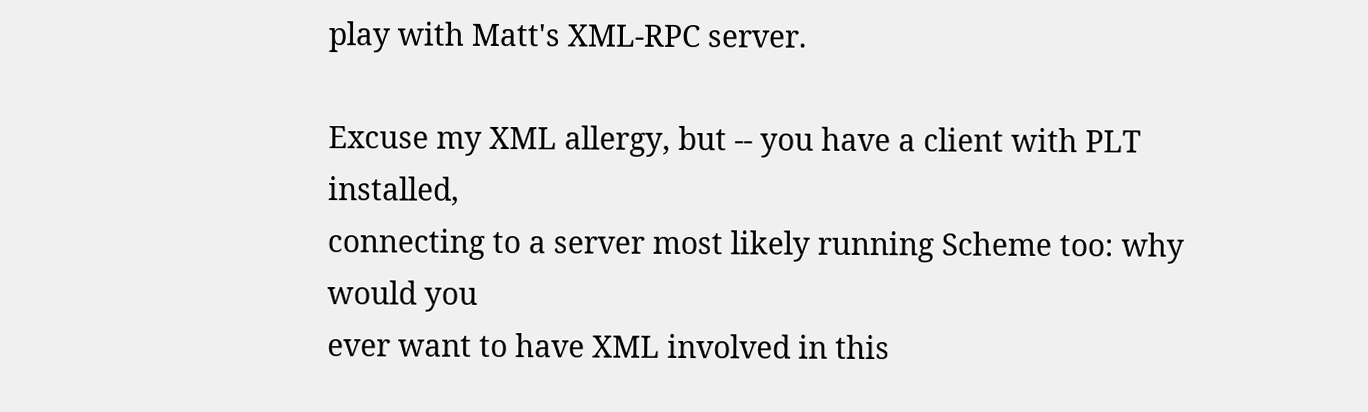play with Matt's XML-RPC server.

Excuse my XML allergy, but -- you have a client with PLT installed,
connecting to a server most likely running Scheme too: why would you
ever want to have XML involved in this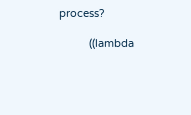process?

          ((lambda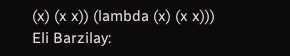(x) (x x)) (lambda (x) (x x)))          Eli Barzilay: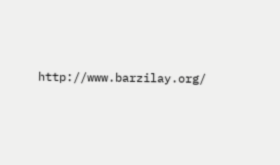http://www.barzilay.org/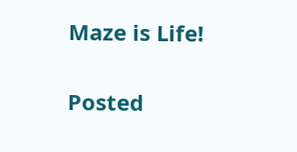Maze is Life!

Posted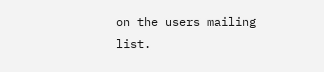on the users mailing list.